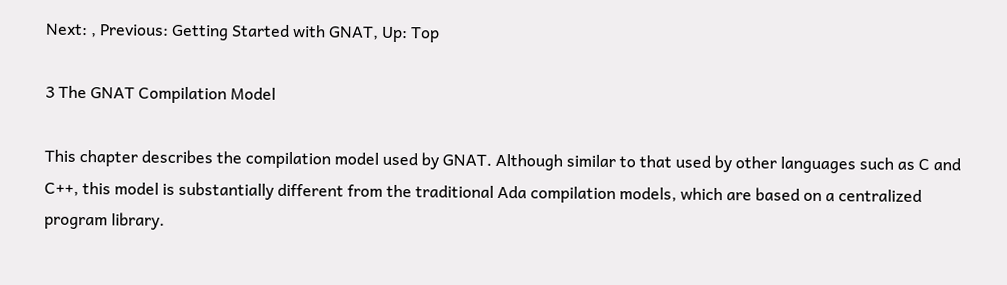Next: , Previous: Getting Started with GNAT, Up: Top

3 The GNAT Compilation Model

This chapter describes the compilation model used by GNAT. Although similar to that used by other languages such as C and C++, this model is substantially different from the traditional Ada compilation models, which are based on a centralized program library.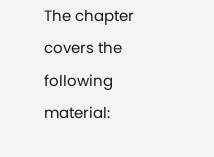The chapter covers the following material: